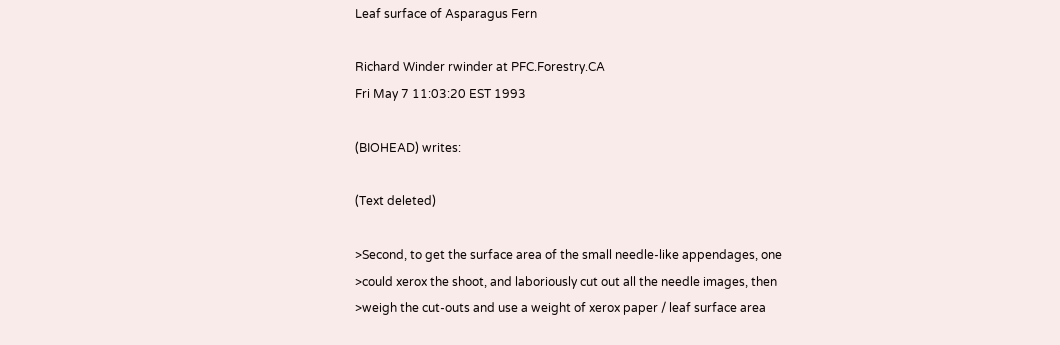Leaf surface of Asparagus Fern

Richard Winder rwinder at PFC.Forestry.CA
Fri May 7 11:03:20 EST 1993

(BIOHEAD) writes:

(Text deleted)

>Second, to get the surface area of the small needle-like appendages, one
>could xerox the shoot, and laboriously cut out all the needle images, then
>weigh the cut-outs and use a weight of xerox paper / leaf surface area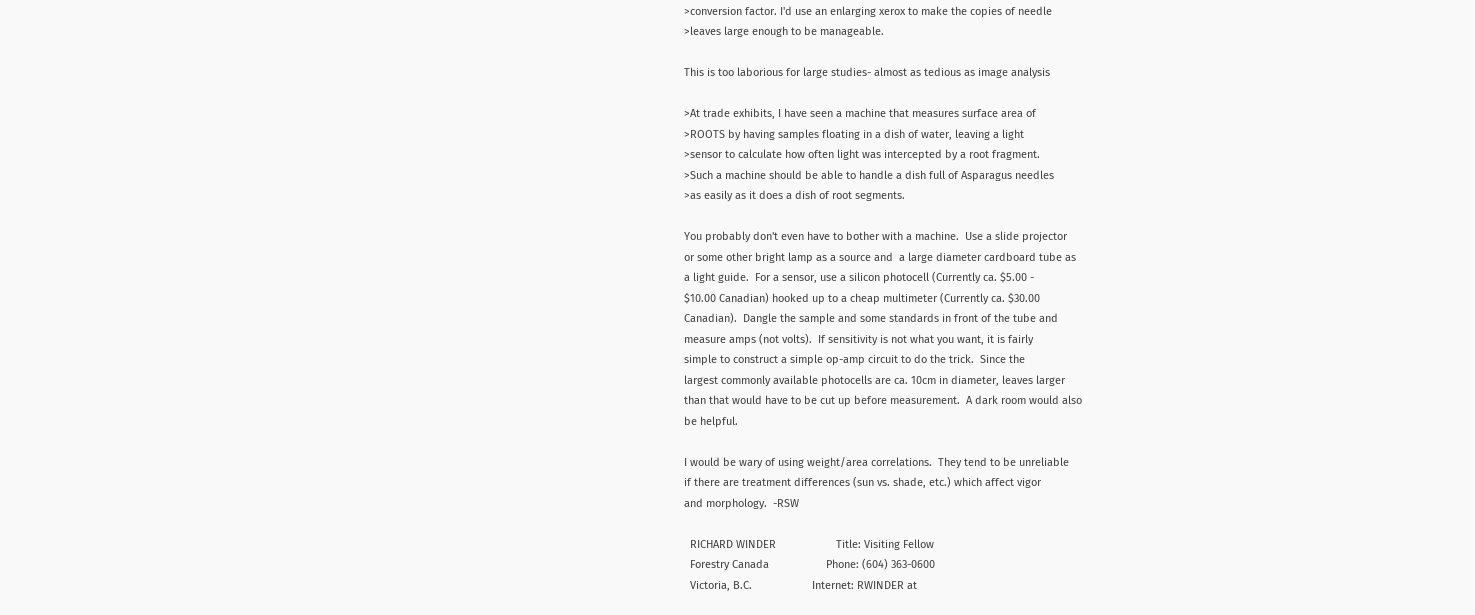>conversion factor. I'd use an enlarging xerox to make the copies of needle
>leaves large enough to be manageable.

This is too laborious for large studies- almost as tedious as image analysis

>At trade exhibits, I have seen a machine that measures surface area of
>ROOTS by having samples floating in a dish of water, leaving a light
>sensor to calculate how often light was intercepted by a root fragment.
>Such a machine should be able to handle a dish full of Asparagus needles
>as easily as it does a dish of root segments.

You probably don't even have to bother with a machine.  Use a slide projector
or some other bright lamp as a source and  a large diameter cardboard tube as
a light guide.  For a sensor, use a silicon photocell (Currently ca. $5.00 -
$10.00 Canadian) hooked up to a cheap multimeter (Currently ca. $30.00
Canadian).  Dangle the sample and some standards in front of the tube and
measure amps (not volts).  If sensitivity is not what you want, it is fairly
simple to construct a simple op-amp circuit to do the trick.  Since the
largest commonly available photocells are ca. 10cm in diameter, leaves larger
than that would have to be cut up before measurement.  A dark room would also
be helpful.

I would be wary of using weight/area correlations.  They tend to be unreliable
if there are treatment differences (sun vs. shade, etc.) which affect vigor
and morphology.  -RSW

  RICHARD WINDER                    Title: Visiting Fellow
  Forestry Canada                   Phone: (604) 363-0600
  Victoria, B.C.                    Internet: RWINDER at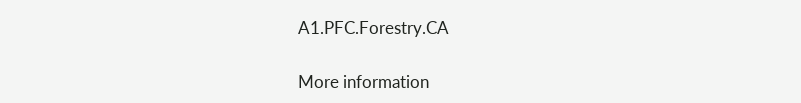A1.PFC.Forestry.CA

More information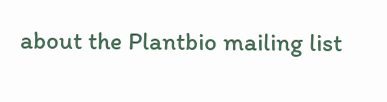about the Plantbio mailing list